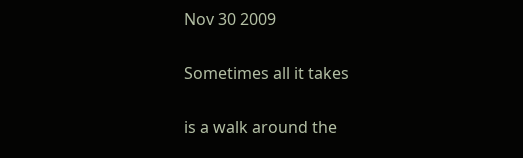Nov 30 2009

Sometimes all it takes

is a walk around the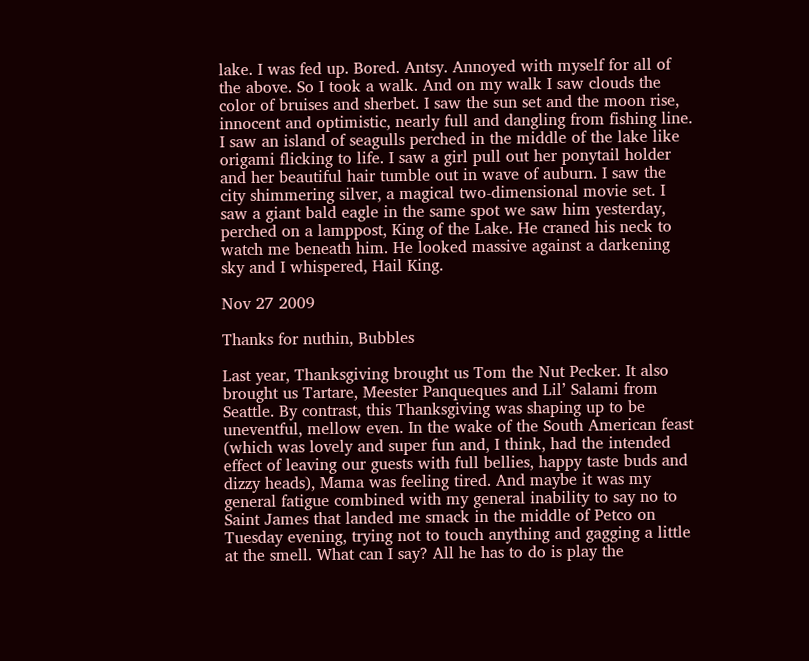lake. I was fed up. Bored. Antsy. Annoyed with myself for all of the above. So I took a walk. And on my walk I saw clouds the color of bruises and sherbet. I saw the sun set and the moon rise, innocent and optimistic, nearly full and dangling from fishing line. I saw an island of seagulls perched in the middle of the lake like origami flicking to life. I saw a girl pull out her ponytail holder and her beautiful hair tumble out in wave of auburn. I saw the city shimmering silver, a magical two-dimensional movie set. I saw a giant bald eagle in the same spot we saw him yesterday, perched on a lamppost, King of the Lake. He craned his neck to watch me beneath him. He looked massive against a darkening sky and I whispered, Hail King.

Nov 27 2009

Thanks for nuthin, Bubbles

Last year, Thanksgiving brought us Tom the Nut Pecker. It also brought us Tartare, Meester Panqueques and Lil’ Salami from Seattle. By contrast, this Thanksgiving was shaping up to be uneventful, mellow even. In the wake of the South American feast (which was lovely and super fun and, I think, had the intended effect of leaving our guests with full bellies, happy taste buds and dizzy heads), Mama was feeling tired. And maybe it was my general fatigue combined with my general inability to say no to Saint James that landed me smack in the middle of Petco on Tuesday evening, trying not to touch anything and gagging a little at the smell. What can I say? All he has to do is play the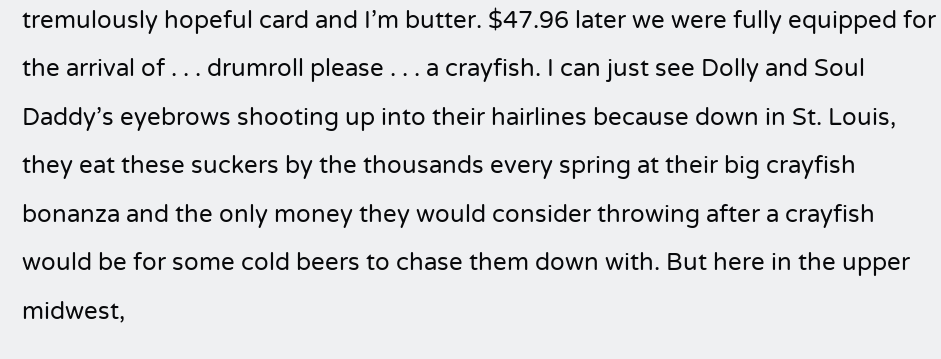tremulously hopeful card and I’m butter. $47.96 later we were fully equipped for the arrival of . . . drumroll please . . . a crayfish. I can just see Dolly and Soul Daddy’s eyebrows shooting up into their hairlines because down in St. Louis, they eat these suckers by the thousands every spring at their big crayfish bonanza and the only money they would consider throwing after a crayfish would be for some cold beers to chase them down with. But here in the upper midwest,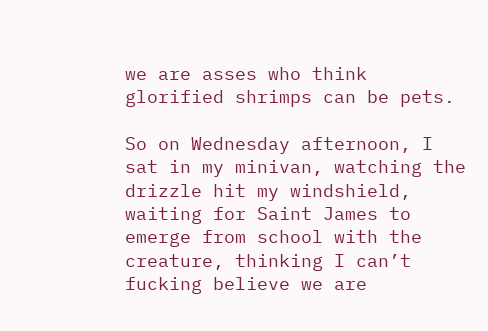we are asses who think glorified shrimps can be pets.

So on Wednesday afternoon, I sat in my minivan, watching the drizzle hit my windshield, waiting for Saint James to emerge from school with the creature, thinking I can’t fucking believe we are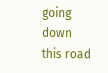going down this road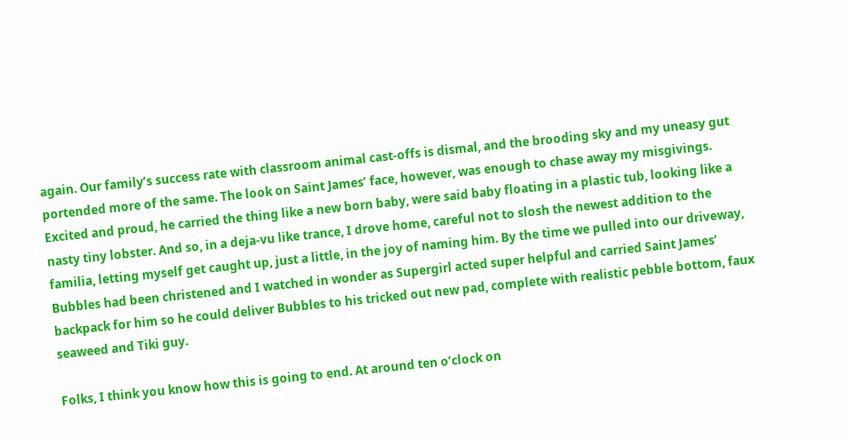again. Our family’s success rate with classroom animal cast-offs is dismal, and the brooding sky and my uneasy gut portended more of the same. The look on Saint James’ face, however, was enough to chase away my misgivings. Excited and proud, he carried the thing like a new born baby, were said baby floating in a plastic tub, looking like a nasty tiny lobster. And so, in a deja-vu like trance, I drove home, careful not to slosh the newest addition to the familia, letting myself get caught up, just a little, in the joy of naming him. By the time we pulled into our driveway, Bubbles had been christened and I watched in wonder as Supergirl acted super helpful and carried Saint James’ backpack for him so he could deliver Bubbles to his tricked out new pad, complete with realistic pebble bottom, faux seaweed and Tiki guy.

Folks, I think you know how this is going to end. At around ten o’clock on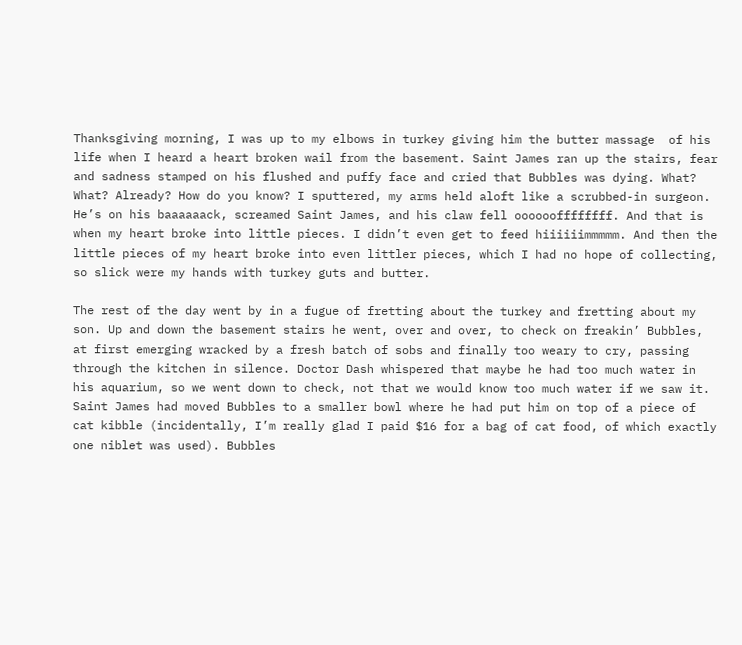Thanksgiving morning, I was up to my elbows in turkey giving him the butter massage  of his life when I heard a heart broken wail from the basement. Saint James ran up the stairs, fear and sadness stamped on his flushed and puffy face and cried that Bubbles was dying. What? What? Already? How do you know? I sputtered, my arms held aloft like a scrubbed-in surgeon. He’s on his baaaaaack, screamed Saint James, and his claw fell ooooooffffffff. And that is when my heart broke into little pieces. I didn’t even get to feed hiiiiiimmmmm. And then the little pieces of my heart broke into even littler pieces, which I had no hope of collecting, so slick were my hands with turkey guts and butter.

The rest of the day went by in a fugue of fretting about the turkey and fretting about my son. Up and down the basement stairs he went, over and over, to check on freakin’ Bubbles, at first emerging wracked by a fresh batch of sobs and finally too weary to cry, passing through the kitchen in silence. Doctor Dash whispered that maybe he had too much water in his aquarium, so we went down to check, not that we would know too much water if we saw it. Saint James had moved Bubbles to a smaller bowl where he had put him on top of a piece of cat kibble (incidentally, I’m really glad I paid $16 for a bag of cat food, of which exactly one niblet was used). Bubbles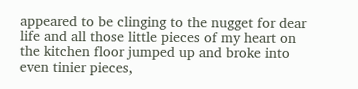appeared to be clinging to the nugget for dear life and all those little pieces of my heart on the kitchen floor jumped up and broke into even tinier pieces,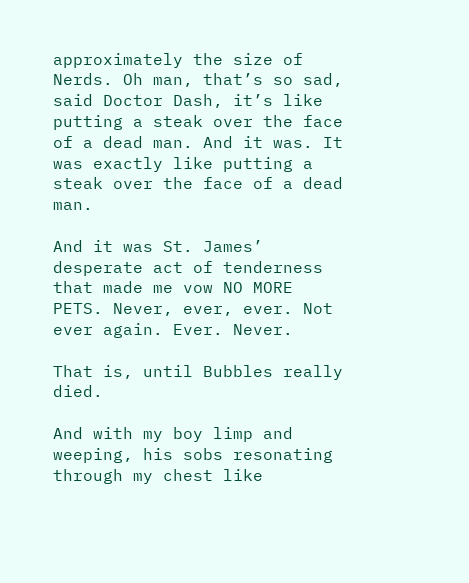approximately the size of Nerds. Oh man, that’s so sad, said Doctor Dash, it’s like putting a steak over the face of a dead man. And it was. It was exactly like putting a steak over the face of a dead man.

And it was St. James’ desperate act of tenderness that made me vow NO MORE PETS. Never, ever, ever. Not ever again. Ever. Never.

That is, until Bubbles really died.

And with my boy limp and weeping, his sobs resonating through my chest like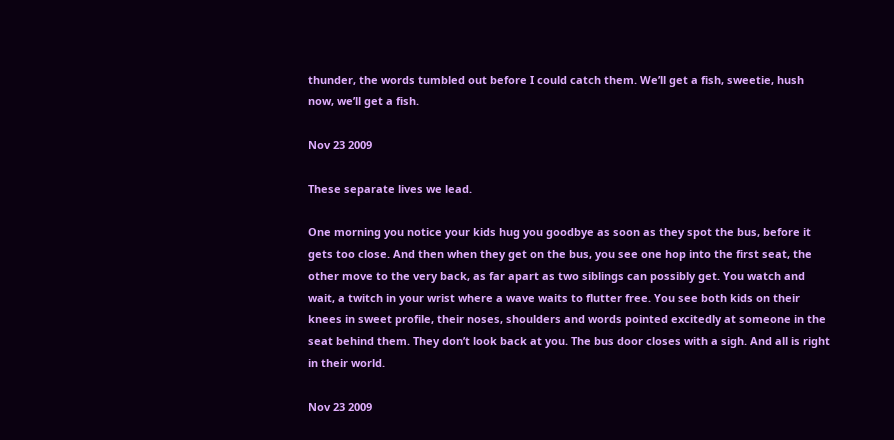thunder, the words tumbled out before I could catch them. We’ll get a fish, sweetie, hush now, we’ll get a fish.

Nov 23 2009

These separate lives we lead.

One morning you notice your kids hug you goodbye as soon as they spot the bus, before it gets too close. And then when they get on the bus, you see one hop into the first seat, the other move to the very back, as far apart as two siblings can possibly get. You watch and wait, a twitch in your wrist where a wave waits to flutter free. You see both kids on their knees in sweet profile, their noses, shoulders and words pointed excitedly at someone in the seat behind them. They don’t look back at you. The bus door closes with a sigh. And all is right in their world.

Nov 23 2009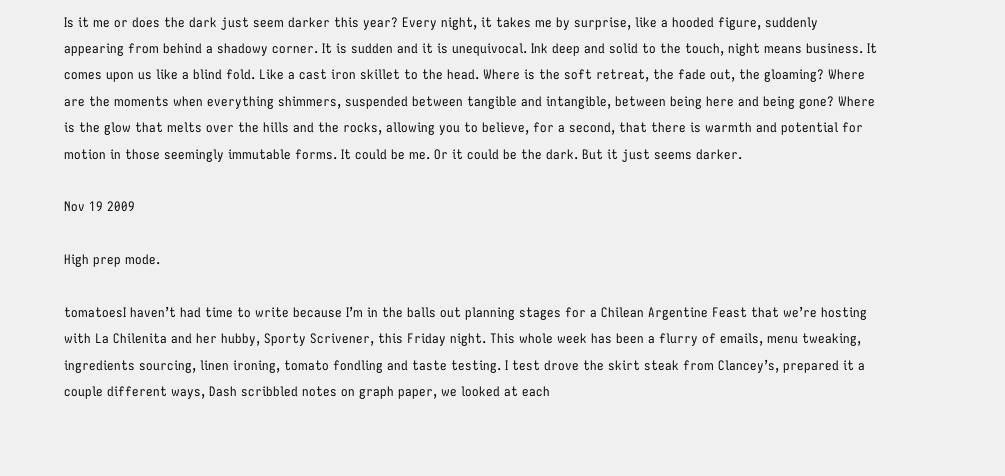Is it me or does the dark just seem darker this year? Every night, it takes me by surprise, like a hooded figure, suddenly appearing from behind a shadowy corner. It is sudden and it is unequivocal. Ink deep and solid to the touch, night means business. It comes upon us like a blind fold. Like a cast iron skillet to the head. Where is the soft retreat, the fade out, the gloaming? Where are the moments when everything shimmers, suspended between tangible and intangible, between being here and being gone? Where is the glow that melts over the hills and the rocks, allowing you to believe, for a second, that there is warmth and potential for motion in those seemingly immutable forms. It could be me. Or it could be the dark. But it just seems darker.

Nov 19 2009

High prep mode.

tomatoesI haven’t had time to write because I’m in the balls out planning stages for a Chilean Argentine Feast that we’re hosting with La Chilenita and her hubby, Sporty Scrivener, this Friday night. This whole week has been a flurry of emails, menu tweaking, ingredients sourcing, linen ironing, tomato fondling and taste testing. I test drove the skirt steak from Clancey’s, prepared it a couple different ways, Dash scribbled notes on graph paper, we looked at each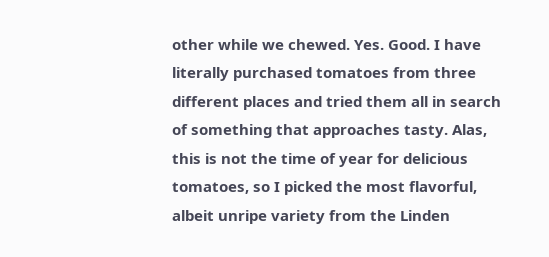other while we chewed. Yes. Good. I have literally purchased tomatoes from three different places and tried them all in search of something that approaches tasty. Alas, this is not the time of year for delicious tomatoes, so I picked the most flavorful, albeit unripe variety from the Linden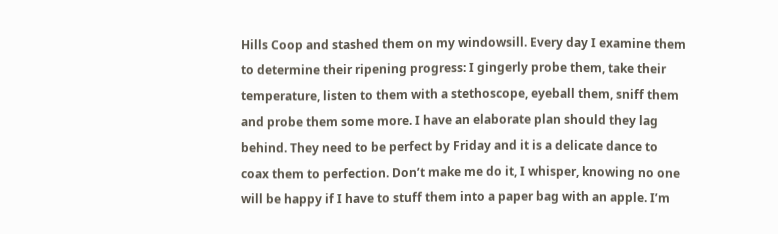Hills Coop and stashed them on my windowsill. Every day I examine them to determine their ripening progress: I gingerly probe them, take their temperature, listen to them with a stethoscope, eyeball them, sniff them and probe them some more. I have an elaborate plan should they lag behind. They need to be perfect by Friday and it is a delicate dance to coax them to perfection. Don’t make me do it, I whisper, knowing no one will be happy if I have to stuff them into a paper bag with an apple. I’m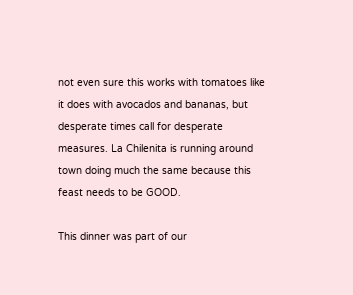not even sure this works with tomatoes like it does with avocados and bananas, but desperate times call for desperate measures. La Chilenita is running around town doing much the same because this feast needs to be GOOD.

This dinner was part of our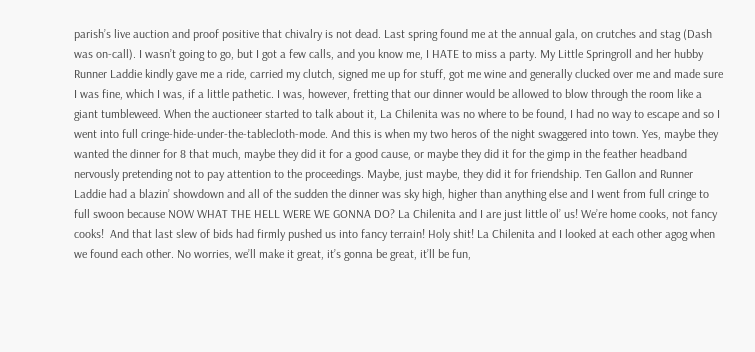parish’s live auction and proof positive that chivalry is not dead. Last spring found me at the annual gala, on crutches and stag (Dash was on-call). I wasn’t going to go, but I got a few calls, and you know me, I HATE to miss a party. My Little Springroll and her hubby Runner Laddie kindly gave me a ride, carried my clutch, signed me up for stuff, got me wine and generally clucked over me and made sure I was fine, which I was, if a little pathetic. I was, however, fretting that our dinner would be allowed to blow through the room like a giant tumbleweed. When the auctioneer started to talk about it, La Chilenita was no where to be found, I had no way to escape and so I went into full cringe-hide-under-the-tablecloth-mode. And this is when my two heros of the night swaggered into town. Yes, maybe they wanted the dinner for 8 that much, maybe they did it for a good cause, or maybe they did it for the gimp in the feather headband nervously pretending not to pay attention to the proceedings. Maybe, just maybe, they did it for friendship. Ten Gallon and Runner Laddie had a blazin’ showdown and all of the sudden the dinner was sky high, higher than anything else and I went from full cringe to full swoon because NOW WHAT THE HELL WERE WE GONNA DO? La Chilenita and I are just little ol’ us! We’re home cooks, not fancy cooks!  And that last slew of bids had firmly pushed us into fancy terrain! Holy shit! La Chilenita and I looked at each other agog when we found each other. No worries, we’ll make it great, it’s gonna be great, it’ll be fun,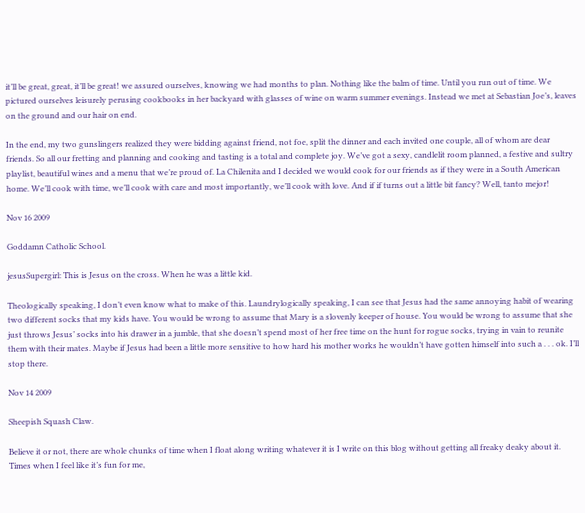it’ll be great, great, it’ll be great! we assured ourselves, knowing we had months to plan. Nothing like the balm of time. Until you run out of time. We pictured ourselves leisurely perusing cookbooks in her backyard with glasses of wine on warm summer evenings. Instead we met at Sebastian Joe’s, leaves on the ground and our hair on end.

In the end, my two gunslingers realized they were bidding against friend, not foe, split the dinner and each invited one couple, all of whom are dear friends. So all our fretting and planning and cooking and tasting is a total and complete joy. We’ve got a sexy, candlelit room planned, a festive and sultry playlist, beautiful wines and a menu that we’re proud of. La Chilenita and I decided we would cook for our friends as if they were in a South American home. We’ll cook with time, we’ll cook with care and most importantly, we’ll cook with love. And if if turns out a little bit fancy? Well, tanto mejor!

Nov 16 2009

Goddamn Catholic School.

jesusSupergirl: This is Jesus on the cross. When he was a little kid.

Theologically speaking, I don’t even know what to make of this. Laundrylogically speaking, I can see that Jesus had the same annoying habit of wearing two different socks that my kids have. You would be wrong to assume that Mary is a slovenly keeper of house. You would be wrong to assume that she just throws Jesus’ socks into his drawer in a jumble, that she doesn’t spend most of her free time on the hunt for rogue socks, trying in vain to reunite them with their mates. Maybe if Jesus had been a little more sensitive to how hard his mother works he wouldn’t have gotten himself into such a . . . ok. I’ll stop there.

Nov 14 2009

Sheepish Squash Claw.

Believe it or not, there are whole chunks of time when I float along writing whatever it is I write on this blog without getting all freaky deaky about it. Times when I feel like it’s fun for me,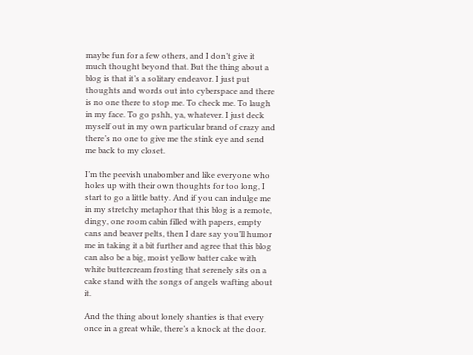maybe fun for a few others, and I don’t give it much thought beyond that. But the thing about a blog is that it’s a solitary endeavor. I just put thoughts and words out into cyberspace and there is no one there to stop me. To check me. To laugh in my face. To go pshh, ya, whatever. I just deck myself out in my own particular brand of crazy and there’s no one to give me the stink eye and send me back to my closet.

I’m the peevish unabomber and like everyone who holes up with their own thoughts for too long, I start to go a little batty. And if you can indulge me in my stretchy metaphor that this blog is a remote, dingy, one room cabin filled with papers, empty cans and beaver pelts, then I dare say you’ll humor me in taking it a bit further and agree that this blog can also be a big, moist yellow batter cake with white buttercream frosting that serenely sits on a cake stand with the songs of angels wafting about it.

And the thing about lonely shanties is that every once in a great while, there’s a knock at the door.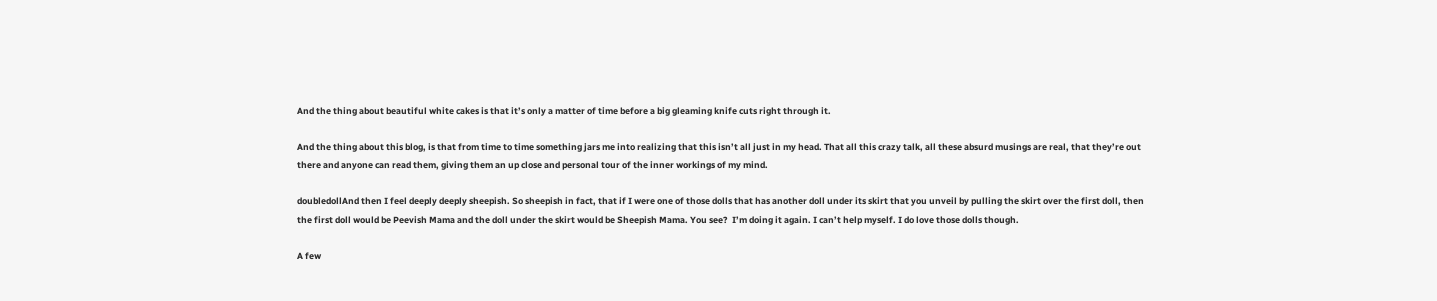And the thing about beautiful white cakes is that it’s only a matter of time before a big gleaming knife cuts right through it.

And the thing about this blog, is that from time to time something jars me into realizing that this isn’t all just in my head. That all this crazy talk, all these absurd musings are real, that they’re out there and anyone can read them, giving them an up close and personal tour of the inner workings of my mind.

doubledollAnd then I feel deeply deeply sheepish. So sheepish in fact, that if I were one of those dolls that has another doll under its skirt that you unveil by pulling the skirt over the first doll, then the first doll would be Peevish Mama and the doll under the skirt would be Sheepish Mama. You see?  I’m doing it again. I can’t help myself. I do love those dolls though.

A few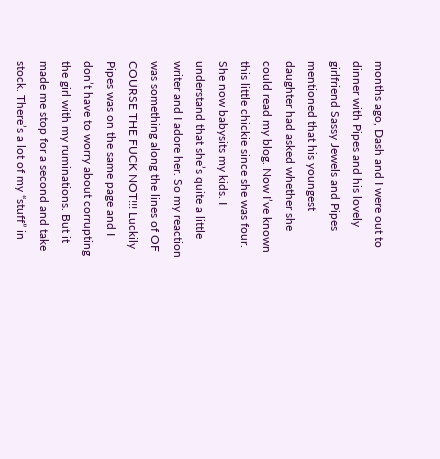months ago, Dash and I were out to dinner with Pipes and his lovely girlfriend Sassy Jewels and Pipes mentioned that his youngest daughter had asked whether she could read my blog. Now I’ve known this little chickie since she was four. She now babysits my kids. I understand that she’s quite a little writer and I adore her. So my reaction was something along the lines of OF COURSE THE FUCK NOT!!! Luckily Pipes was on the same page and I don’t have to worry about corrupting the girl with my ruminations. But it made me stop for a second and take stock. There’s a lot of my “stuff” in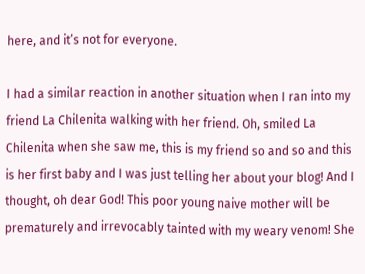here, and it’s not for everyone.

I had a similar reaction in another situation when I ran into my friend La Chilenita walking with her friend. Oh, smiled La Chilenita when she saw me, this is my friend so and so and this is her first baby and I was just telling her about your blog! And I thought, oh dear God! This poor young naive mother will be prematurely and irrevocably tainted with my weary venom! She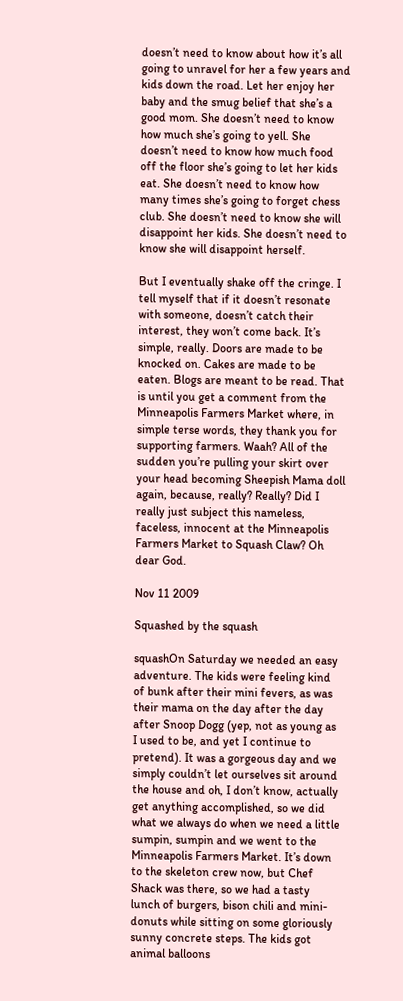doesn’t need to know about how it’s all going to unravel for her a few years and kids down the road. Let her enjoy her baby and the smug belief that she’s a good mom. She doesn’t need to know how much she’s going to yell. She doesn’t need to know how much food off the floor she’s going to let her kids eat. She doesn’t need to know how many times she’s going to forget chess club. She doesn’t need to know she will disappoint her kids. She doesn’t need to know she will disappoint herself.

But I eventually shake off the cringe. I tell myself that if it doesn’t resonate with someone, doesn’t catch their interest, they won’t come back. It’s simple, really. Doors are made to be knocked on. Cakes are made to be eaten. Blogs are meant to be read. That is until you get a comment from the Minneapolis Farmers Market where, in simple terse words, they thank you for supporting farmers. Waah? All of the sudden you’re pulling your skirt over your head becoming Sheepish Mama doll again, because, really? Really? Did I really just subject this nameless, faceless, innocent at the Minneapolis Farmers Market to Squash Claw? Oh dear God.

Nov 11 2009

Squashed by the squash

squashOn Saturday we needed an easy adventure. The kids were feeling kind of bunk after their mini fevers, as was their mama on the day after the day after Snoop Dogg (yep, not as young as I used to be, and yet I continue to pretend). It was a gorgeous day and we simply couldn’t let ourselves sit around the house and oh, I don’t know, actually get anything accomplished, so we did what we always do when we need a little sumpin, sumpin and we went to the Minneapolis Farmers Market. It’s down to the skeleton crew now, but Chef Shack was there, so we had a tasty lunch of burgers, bison chili and mini-donuts while sitting on some gloriously sunny concrete steps. The kids got animal balloons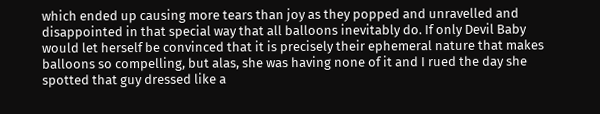which ended up causing more tears than joy as they popped and unravelled and disappointed in that special way that all balloons inevitably do. If only Devil Baby would let herself be convinced that it is precisely their ephemeral nature that makes balloons so compelling, but alas, she was having none of it and I rued the day she spotted that guy dressed like a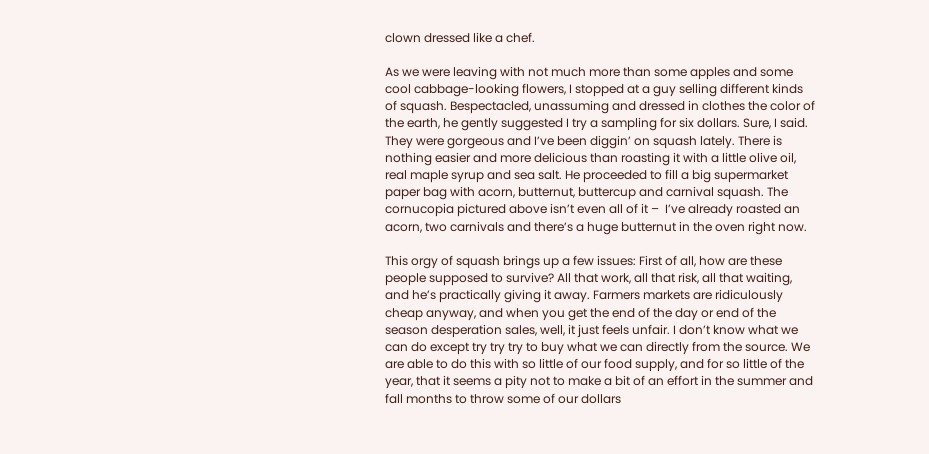clown dressed like a chef.

As we were leaving with not much more than some apples and some cool cabbage-looking flowers, I stopped at a guy selling different kinds of squash. Bespectacled, unassuming and dressed in clothes the color of the earth, he gently suggested I try a sampling for six dollars. Sure, I said. They were gorgeous and I’ve been diggin’ on squash lately. There is nothing easier and more delicious than roasting it with a little olive oil, real maple syrup and sea salt. He proceeded to fill a big supermarket paper bag with acorn, butternut, buttercup and carnival squash. The cornucopia pictured above isn’t even all of it –  I’ve already roasted an acorn, two carnivals and there’s a huge butternut in the oven right now.

This orgy of squash brings up a few issues: First of all, how are these people supposed to survive? All that work, all that risk, all that waiting, and he’s practically giving it away. Farmers markets are ridiculously cheap anyway, and when you get the end of the day or end of the season desperation sales, well, it just feels unfair. I don’t know what we can do except try try try to buy what we can directly from the source. We are able to do this with so little of our food supply, and for so little of the year, that it seems a pity not to make a bit of an effort in the summer and fall months to throw some of our dollars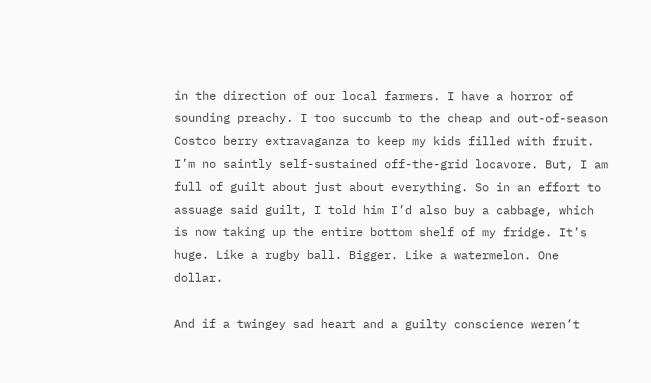in the direction of our local farmers. I have a horror of sounding preachy. I too succumb to the cheap and out-of-season Costco berry extravaganza to keep my kids filled with fruit. I’m no saintly self-sustained off-the-grid locavore. But, I am full of guilt about just about everything. So in an effort to assuage said guilt, I told him I’d also buy a cabbage, which is now taking up the entire bottom shelf of my fridge. It’s huge. Like a rugby ball. Bigger. Like a watermelon. One dollar.

And if a twingey sad heart and a guilty conscience weren’t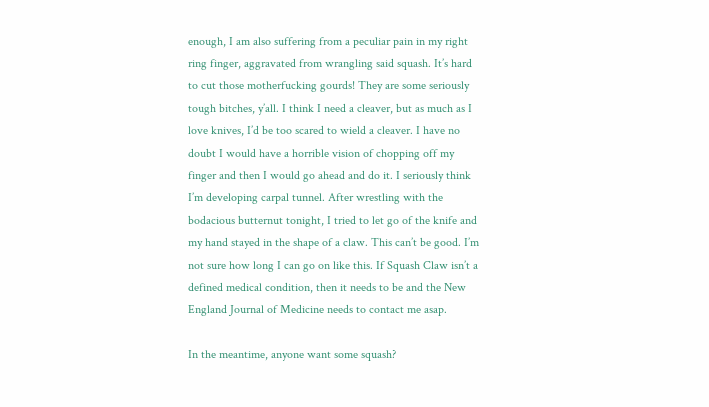enough, I am also suffering from a peculiar pain in my right ring finger, aggravated from wrangling said squash. It’s hard to cut those motherfucking gourds! They are some seriously tough bitches, y’all. I think I need a cleaver, but as much as I love knives, I’d be too scared to wield a cleaver. I have no doubt I would have a horrible vision of chopping off my finger and then I would go ahead and do it. I seriously think I’m developing carpal tunnel. After wrestling with the bodacious butternut tonight, I tried to let go of the knife and my hand stayed in the shape of a claw. This can’t be good. I’m not sure how long I can go on like this. If Squash Claw isn’t a defined medical condition, then it needs to be and the New England Journal of Medicine needs to contact me asap.

In the meantime, anyone want some squash?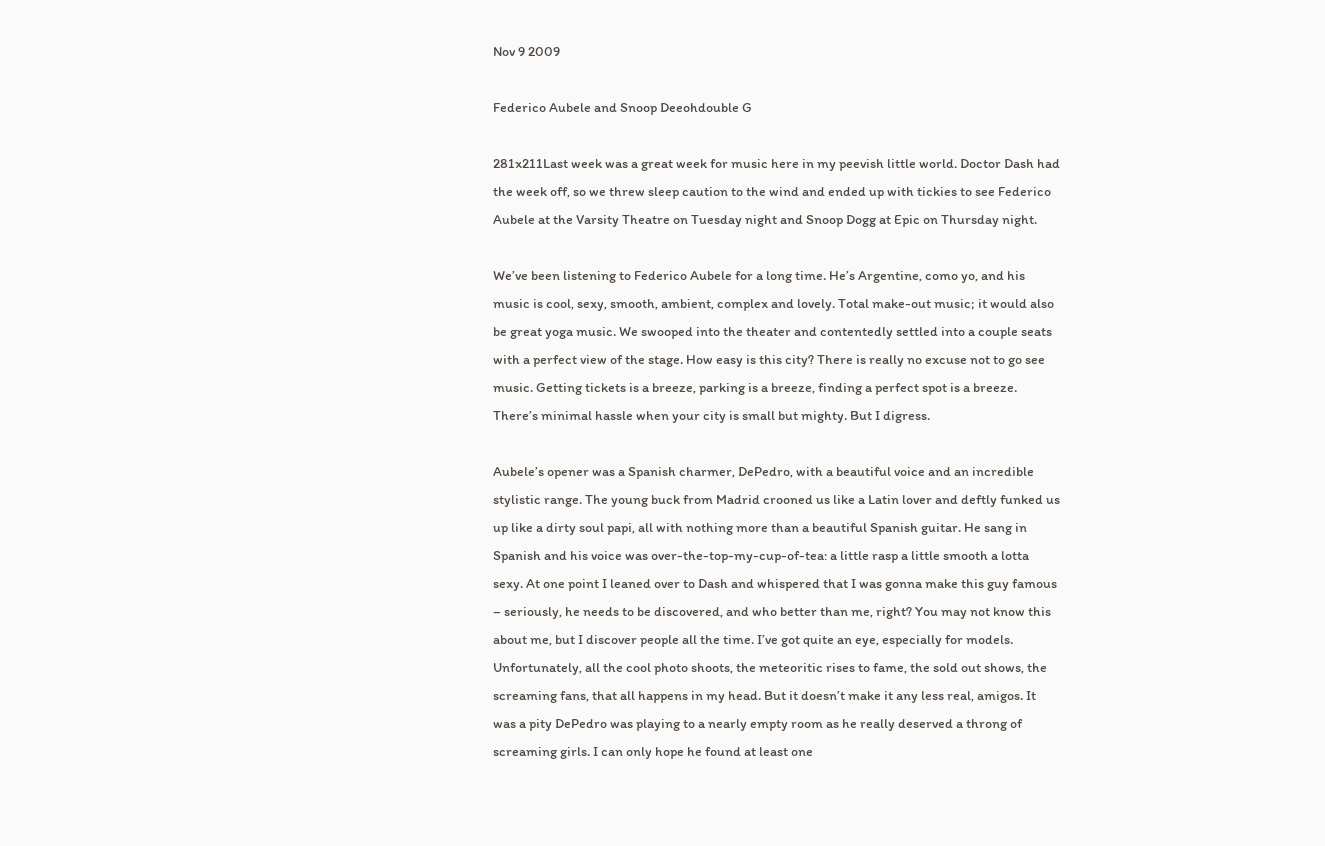Nov 9 2009

Federico Aubele and Snoop Deeohdouble G

281x211Last week was a great week for music here in my peevish little world. Doctor Dash had the week off, so we threw sleep caution to the wind and ended up with tickies to see Federico Aubele at the Varsity Theatre on Tuesday night and Snoop Dogg at Epic on Thursday night.

We’ve been listening to Federico Aubele for a long time. He’s Argentine, como yo, and his music is cool, sexy, smooth, ambient, complex and lovely. Total make-out music; it would also be great yoga music. We swooped into the theater and contentedly settled into a couple seats with a perfect view of the stage. How easy is this city? There is really no excuse not to go see music. Getting tickets is a breeze, parking is a breeze, finding a perfect spot is a breeze. There’s minimal hassle when your city is small but mighty. But I digress.

Aubele’s opener was a Spanish charmer, DePedro, with a beautiful voice and an incredible stylistic range. The young buck from Madrid crooned us like a Latin lover and deftly funked us up like a dirty soul papi, all with nothing more than a beautiful Spanish guitar. He sang in Spanish and his voice was over-the-top-my-cup-of-tea: a little rasp a little smooth a lotta sexy. At one point I leaned over to Dash and whispered that I was gonna make this guy famous – seriously, he needs to be discovered, and who better than me, right? You may not know this about me, but I discover people all the time. I’ve got quite an eye, especially for models. Unfortunately, all the cool photo shoots, the meteoritic rises to fame, the sold out shows, the screaming fans, that all happens in my head. But it doesn’t make it any less real, amigos. It was a pity DePedro was playing to a nearly empty room as he really deserved a throng of screaming girls. I can only hope he found at least one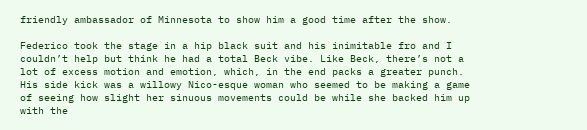friendly ambassador of Minnesota to show him a good time after the show.

Federico took the stage in a hip black suit and his inimitable fro and I couldn’t help but think he had a total Beck vibe. Like Beck, there’s not a lot of excess motion and emotion, which, in the end packs a greater punch. His side kick was a willowy Nico-esque woman who seemed to be making a game of seeing how slight her sinuous movements could be while she backed him up with the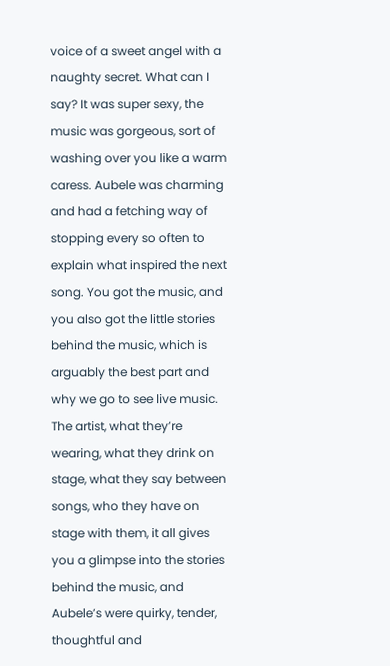voice of a sweet angel with a naughty secret. What can I say? It was super sexy, the music was gorgeous, sort of washing over you like a warm caress. Aubele was charming and had a fetching way of stopping every so often to explain what inspired the next song. You got the music, and you also got the little stories behind the music, which is arguably the best part and why we go to see live music. The artist, what they’re wearing, what they drink on stage, what they say between songs, who they have on stage with them, it all gives you a glimpse into the stories behind the music, and Aubele’s were quirky, tender, thoughtful and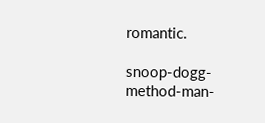romantic.

snoop-dogg-method-man-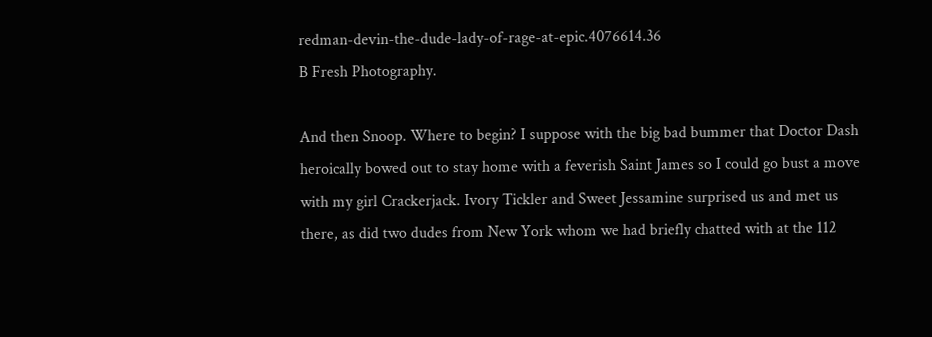redman-devin-the-dude-lady-of-rage-at-epic.4076614.36                                                                  B Fresh Photography.

And then Snoop. Where to begin? I suppose with the big bad bummer that Doctor Dash heroically bowed out to stay home with a feverish Saint James so I could go bust a move with my girl Crackerjack. Ivory Tickler and Sweet Jessamine surprised us and met us there, as did two dudes from New York whom we had briefly chatted with at the 112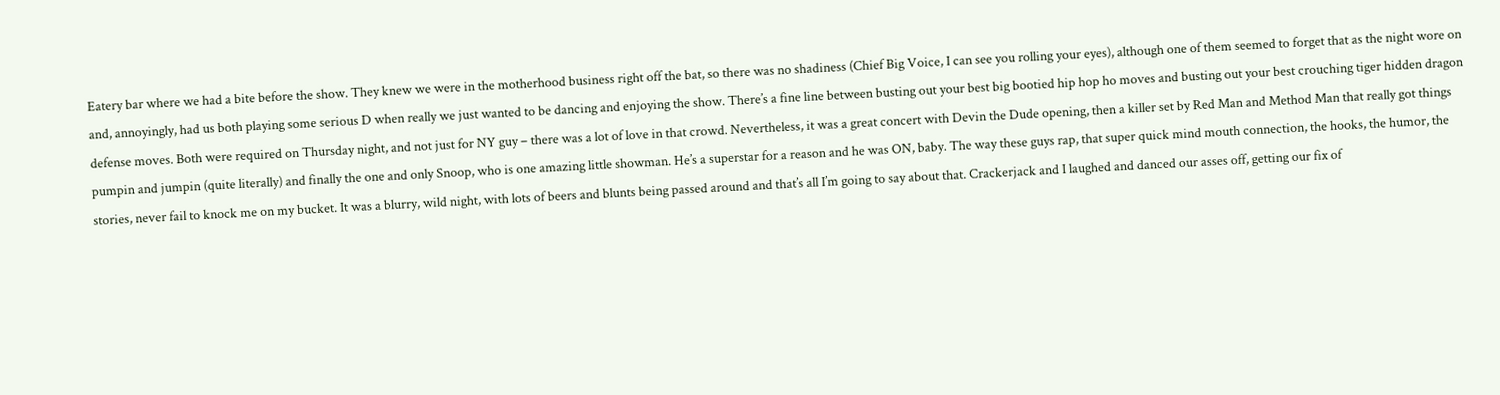Eatery bar where we had a bite before the show. They knew we were in the motherhood business right off the bat, so there was no shadiness (Chief Big Voice, I can see you rolling your eyes), although one of them seemed to forget that as the night wore on and, annoyingly, had us both playing some serious D when really we just wanted to be dancing and enjoying the show. There’s a fine line between busting out your best big bootied hip hop ho moves and busting out your best crouching tiger hidden dragon defense moves. Both were required on Thursday night, and not just for NY guy – there was a lot of love in that crowd. Nevertheless, it was a great concert with Devin the Dude opening, then a killer set by Red Man and Method Man that really got things pumpin and jumpin (quite literally) and finally the one and only Snoop, who is one amazing little showman. He’s a superstar for a reason and he was ON, baby. The way these guys rap, that super quick mind mouth connection, the hooks, the humor, the stories, never fail to knock me on my bucket. It was a blurry, wild night, with lots of beers and blunts being passed around and that’s all I’m going to say about that. Crackerjack and I laughed and danced our asses off, getting our fix of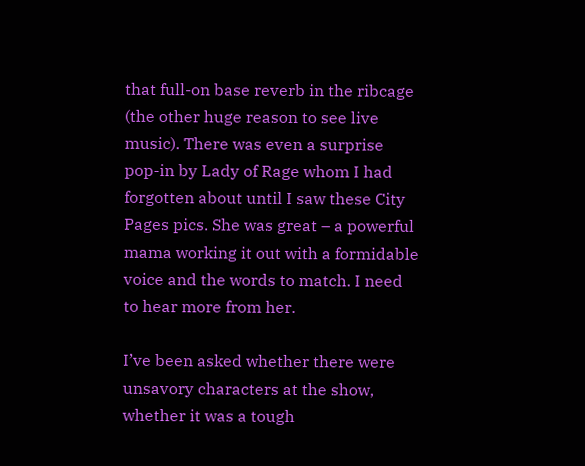that full-on base reverb in the ribcage (the other huge reason to see live music). There was even a surprise pop-in by Lady of Rage whom I had forgotten about until I saw these City Pages pics. She was great – a powerful mama working it out with a formidable voice and the words to match. I need to hear more from her.

I’ve been asked whether there were unsavory characters at the show, whether it was a tough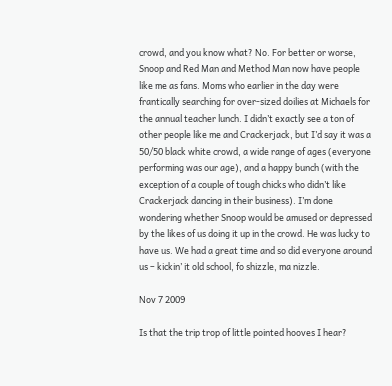crowd, and you know what? No. For better or worse, Snoop and Red Man and Method Man now have people like me as fans. Moms who earlier in the day were frantically searching for over-sized doilies at Michaels for the annual teacher lunch. I didn’t exactly see a ton of other people like me and Crackerjack, but I’d say it was a 50/50 black white crowd, a wide range of ages (everyone performing was our age), and a happy bunch (with the exception of a couple of tough chicks who didn’t like Crackerjack dancing in their business). I’m done wondering whether Snoop would be amused or depressed by the likes of us doing it up in the crowd. He was lucky to have us. We had a great time and so did everyone around us – kickin’ it old school, fo shizzle, ma nizzle.

Nov 7 2009

Is that the trip trop of little pointed hooves I hear?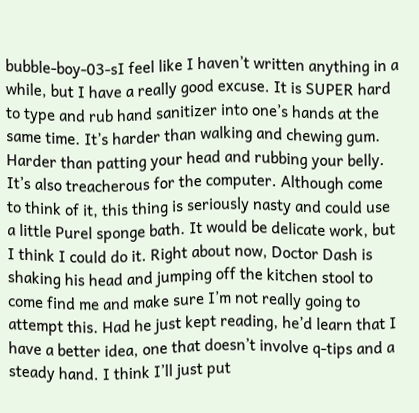bubble-boy-03-sI feel like I haven’t written anything in a while, but I have a really good excuse. It is SUPER hard to type and rub hand sanitizer into one’s hands at the same time. It’s harder than walking and chewing gum. Harder than patting your head and rubbing your belly. It’s also treacherous for the computer. Although come to think of it, this thing is seriously nasty and could use a little Purel sponge bath. It would be delicate work, but I think I could do it. Right about now, Doctor Dash is shaking his head and jumping off the kitchen stool to come find me and make sure I’m not really going to attempt this. Had he just kept reading, he’d learn that I have a better idea, one that doesn’t involve q-tips and a steady hand. I think I’ll just put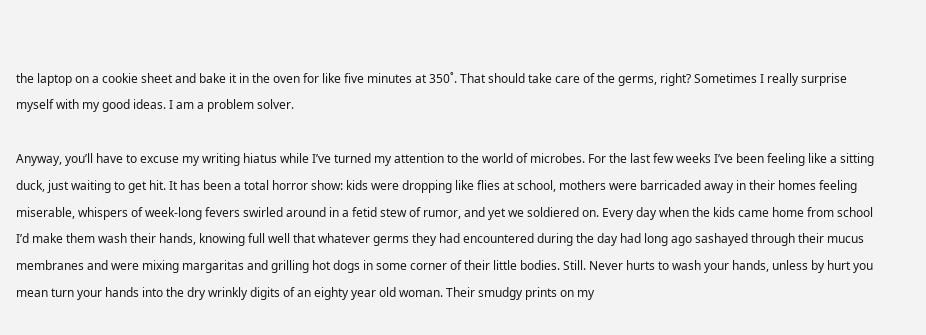the laptop on a cookie sheet and bake it in the oven for like five minutes at 350˚. That should take care of the germs, right? Sometimes I really surprise myself with my good ideas. I am a problem solver.

Anyway, you’ll have to excuse my writing hiatus while I’ve turned my attention to the world of microbes. For the last few weeks I’ve been feeling like a sitting duck, just waiting to get hit. It has been a total horror show: kids were dropping like flies at school, mothers were barricaded away in their homes feeling miserable, whispers of week-long fevers swirled around in a fetid stew of rumor, and yet we soldiered on. Every day when the kids came home from school I’d make them wash their hands, knowing full well that whatever germs they had encountered during the day had long ago sashayed through their mucus membranes and were mixing margaritas and grilling hot dogs in some corner of their little bodies. Still. Never hurts to wash your hands, unless by hurt you mean turn your hands into the dry wrinkly digits of an eighty year old woman. Their smudgy prints on my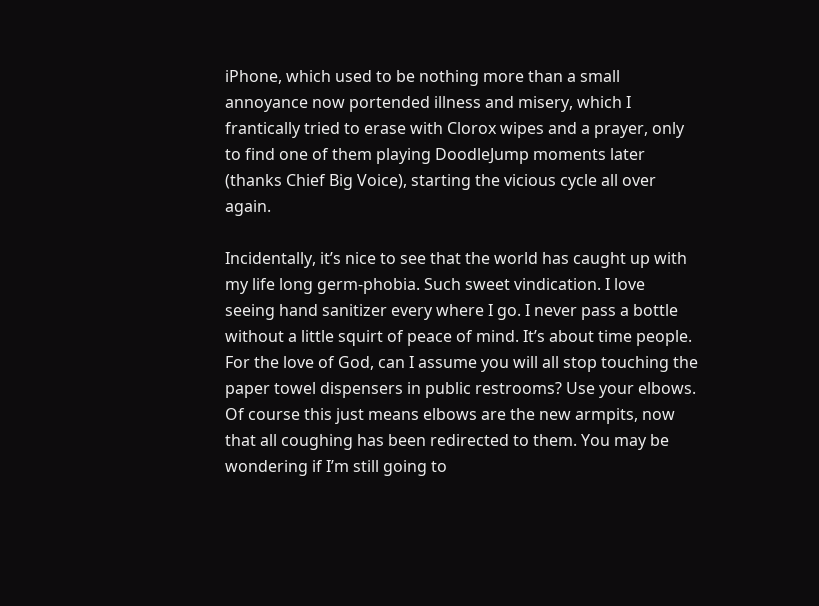iPhone, which used to be nothing more than a small annoyance now portended illness and misery, which I frantically tried to erase with Clorox wipes and a prayer, only to find one of them playing DoodleJump moments later (thanks Chief Big Voice), starting the vicious cycle all over again.

Incidentally, it’s nice to see that the world has caught up with my life long germ-phobia. Such sweet vindication. I love seeing hand sanitizer every where I go. I never pass a bottle without a little squirt of peace of mind. It’s about time people. For the love of God, can I assume you will all stop touching the paper towel dispensers in public restrooms? Use your elbows. Of course this just means elbows are the new armpits, now that all coughing has been redirected to them. You may be wondering if I’m still going to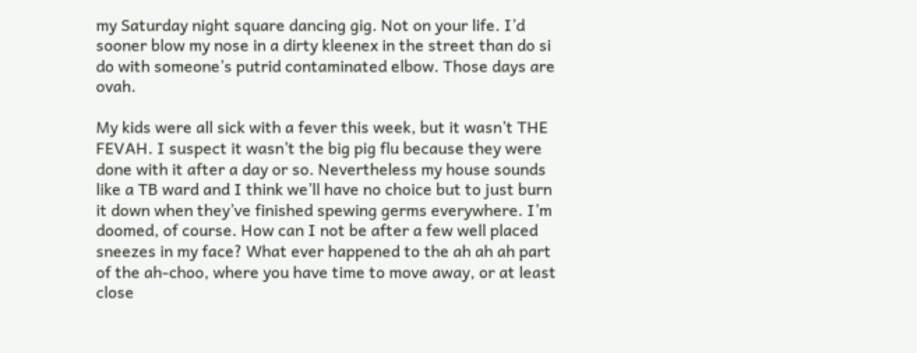my Saturday night square dancing gig. Not on your life. I’d sooner blow my nose in a dirty kleenex in the street than do si do with someone’s putrid contaminated elbow. Those days are ovah.

My kids were all sick with a fever this week, but it wasn’t THE FEVAH. I suspect it wasn’t the big pig flu because they were done with it after a day or so. Nevertheless my house sounds like a TB ward and I think we’ll have no choice but to just burn it down when they’ve finished spewing germs everywhere. I’m doomed, of course. How can I not be after a few well placed sneezes in my face? What ever happened to the ah ah ah part of the ah-choo, where you have time to move away, or at least close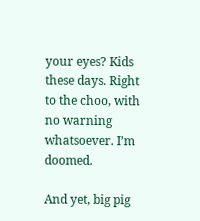your eyes? Kids these days. Right to the choo, with no warning whatsoever. I’m doomed.

And yet, big pig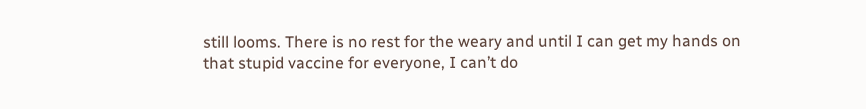still looms. There is no rest for the weary and until I can get my hands on that stupid vaccine for everyone, I can’t do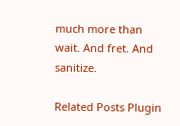much more than wait. And fret. And sanitize.

Related Posts Plugin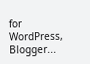for WordPress, Blogger...